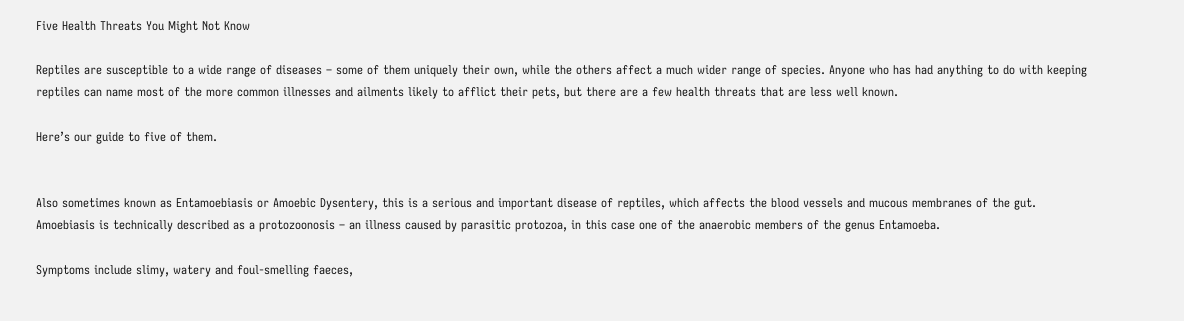Five Health Threats You Might Not Know

Reptiles are susceptible to a wide range of diseases – some of them uniquely their own, while the others affect a much wider range of species. Anyone who has had anything to do with keeping reptiles can name most of the more common illnesses and ailments likely to afflict their pets, but there are a few health threats that are less well known.

Here’s our guide to five of them.


Also sometimes known as Entamoebiasis or Amoebic Dysentery, this is a serious and important disease of reptiles, which affects the blood vessels and mucous membranes of the gut. Amoebiasis is technically described as a protozoonosis – an illness caused by parasitic protozoa, in this case one of the anaerobic members of the genus Entamoeba.

Symptoms include slimy, watery and foul-smelling faeces,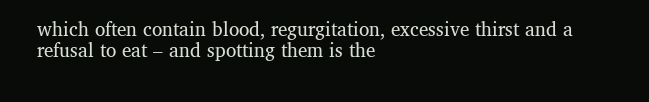which often contain blood, regurgitation, excessive thirst and a refusal to eat – and spotting them is the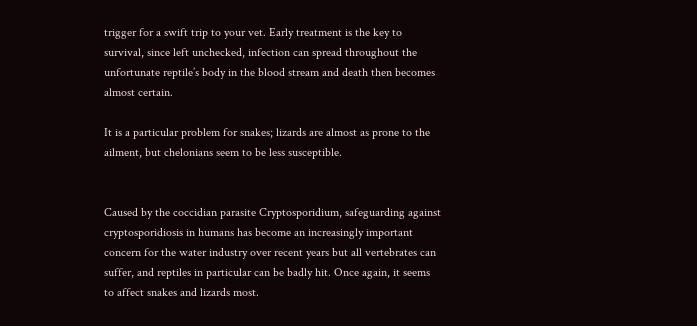trigger for a swift trip to your vet. Early treatment is the key to survival, since left unchecked, infection can spread throughout the unfortunate reptile’s body in the blood stream and death then becomes almost certain.

It is a particular problem for snakes; lizards are almost as prone to the ailment, but chelonians seem to be less susceptible.


Caused by the coccidian parasite Cryptosporidium, safeguarding against cryptosporidiosis in humans has become an increasingly important concern for the water industry over recent years but all vertebrates can suffer, and reptiles in particular can be badly hit. Once again, it seems to affect snakes and lizards most.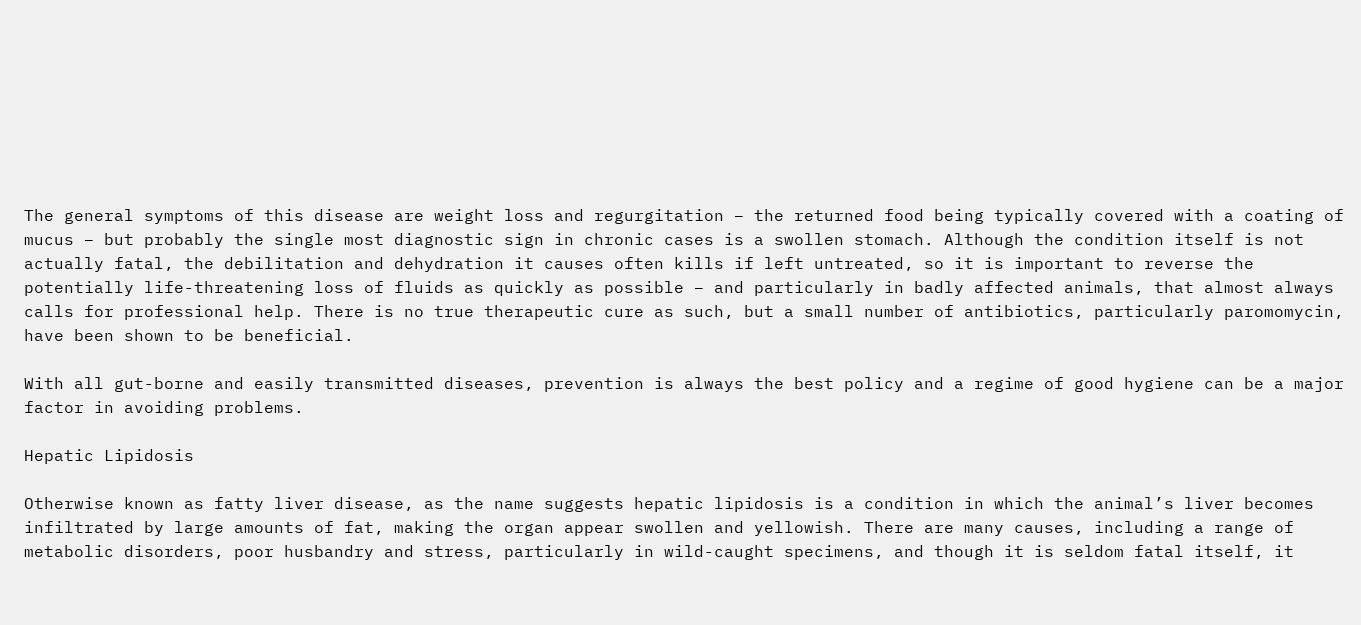The general symptoms of this disease are weight loss and regurgitation – the returned food being typically covered with a coating of mucus – but probably the single most diagnostic sign in chronic cases is a swollen stomach. Although the condition itself is not actually fatal, the debilitation and dehydration it causes often kills if left untreated, so it is important to reverse the potentially life-threatening loss of fluids as quickly as possible – and particularly in badly affected animals, that almost always calls for professional help. There is no true therapeutic cure as such, but a small number of antibiotics, particularly paromomycin, have been shown to be beneficial.

With all gut-borne and easily transmitted diseases, prevention is always the best policy and a regime of good hygiene can be a major factor in avoiding problems.

Hepatic Lipidosis

Otherwise known as fatty liver disease, as the name suggests hepatic lipidosis is a condition in which the animal’s liver becomes infiltrated by large amounts of fat, making the organ appear swollen and yellowish. There are many causes, including a range of metabolic disorders, poor husbandry and stress, particularly in wild-caught specimens, and though it is seldom fatal itself, it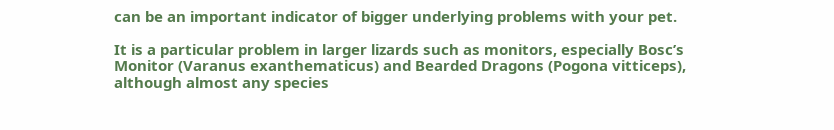can be an important indicator of bigger underlying problems with your pet.

It is a particular problem in larger lizards such as monitors, especially Bosc’s Monitor (Varanus exanthematicus) and Bearded Dragons (Pogona vitticeps), although almost any species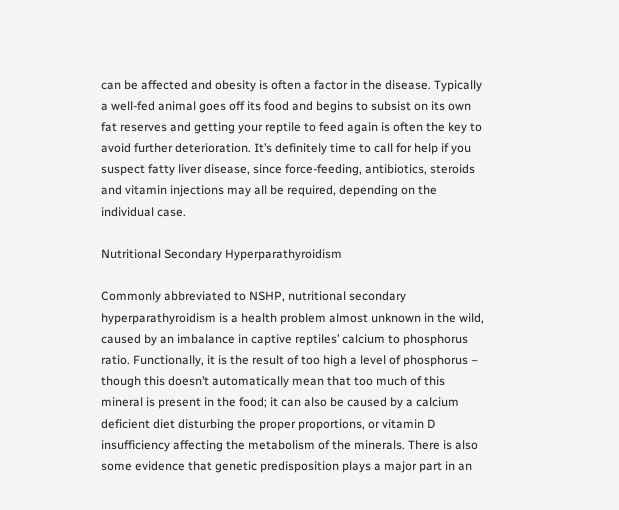can be affected and obesity is often a factor in the disease. Typically a well-fed animal goes off its food and begins to subsist on its own fat reserves and getting your reptile to feed again is often the key to avoid further deterioration. It’s definitely time to call for help if you suspect fatty liver disease, since force-feeding, antibiotics, steroids and vitamin injections may all be required, depending on the individual case.

Nutritional Secondary Hyperparathyroidism

Commonly abbreviated to NSHP, nutritional secondary hyperparathyroidism is a health problem almost unknown in the wild, caused by an imbalance in captive reptiles’ calcium to phosphorus ratio. Functionally, it is the result of too high a level of phosphorus – though this doesn’t automatically mean that too much of this mineral is present in the food; it can also be caused by a calcium deficient diet disturbing the proper proportions, or vitamin D insufficiency affecting the metabolism of the minerals. There is also some evidence that genetic predisposition plays a major part in an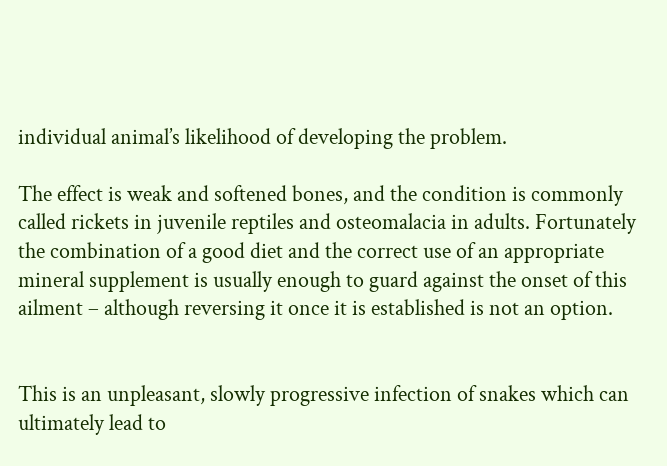individual animal’s likelihood of developing the problem.

The effect is weak and softened bones, and the condition is commonly called rickets in juvenile reptiles and osteomalacia in adults. Fortunately the combination of a good diet and the correct use of an appropriate mineral supplement is usually enough to guard against the onset of this ailment – although reversing it once it is established is not an option.


This is an unpleasant, slowly progressive infection of snakes which can ultimately lead to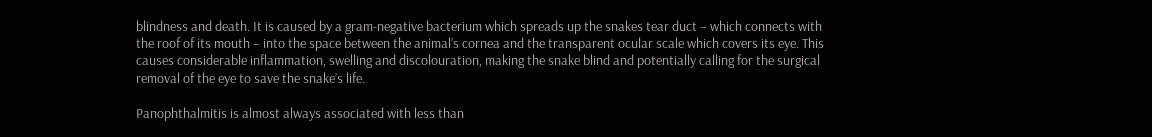blindness and death. It is caused by a gram-negative bacterium which spreads up the snakes tear duct – which connects with the roof of its mouth – into the space between the animal’s cornea and the transparent ocular scale which covers its eye. This causes considerable inflammation, swelling and discolouration, making the snake blind and potentially calling for the surgical removal of the eye to save the snake’s life.

Panophthalmitis is almost always associated with less than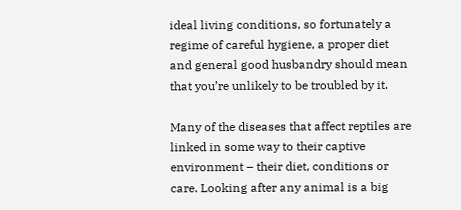ideal living conditions, so fortunately a regime of careful hygiene, a proper diet and general good husbandry should mean that you’re unlikely to be troubled by it.

Many of the diseases that affect reptiles are linked in some way to their captive environment – their diet, conditions or care. Looking after any animal is a big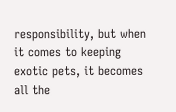responsibility, but when it comes to keeping exotic pets, it becomes all the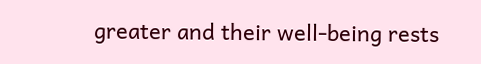greater and their well-being rests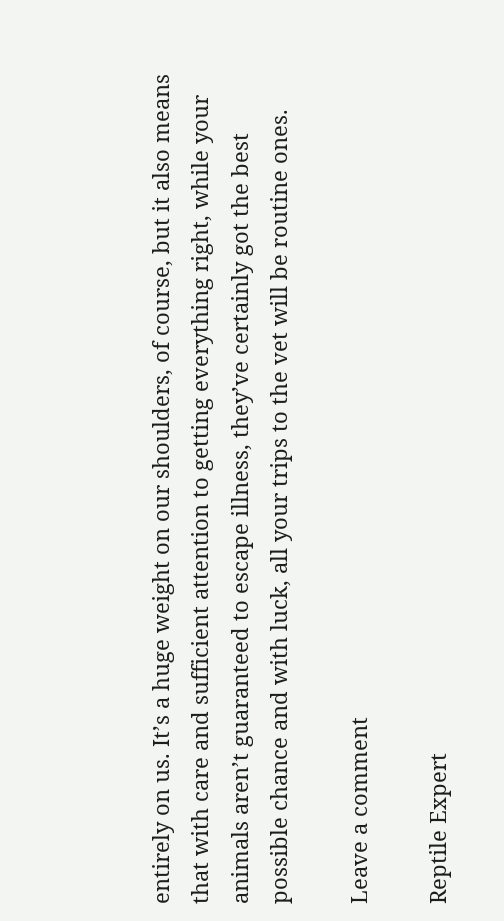entirely on us. It’s a huge weight on our shoulders, of course, but it also means that with care and sufficient attention to getting everything right, while your animals aren’t guaranteed to escape illness, they’ve certainly got the best possible chance and with luck, all your trips to the vet will be routine ones.

Leave a comment

Reptile Expert